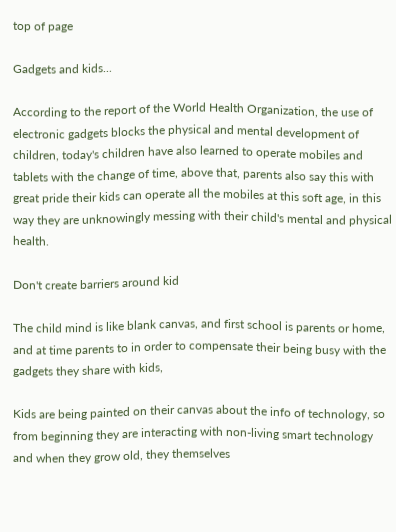top of page

Gadgets and kids...

According to the report of the World Health Organization, the use of electronic gadgets blocks the physical and mental development of children, today's children have also learned to operate mobiles and tablets with the change of time, above that, parents also say this with great pride their kids can operate all the mobiles at this soft age, in this way they are unknowingly messing with their child's mental and physical health.

Don't create barriers around kid

The child mind is like blank canvas, and first school is parents or home, and at time parents to in order to compensate their being busy with the gadgets they share with kids,

Kids are being painted on their canvas about the info of technology, so from beginning they are interacting with non-living smart technology and when they grow old, they themselves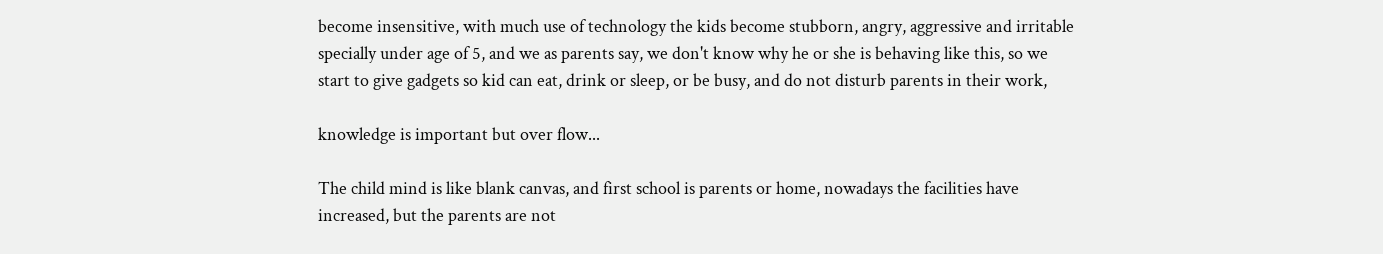become insensitive, with much use of technology the kids become stubborn, angry, aggressive and irritable specially under age of 5, and we as parents say, we don't know why he or she is behaving like this, so we start to give gadgets so kid can eat, drink or sleep, or be busy, and do not disturb parents in their work,

knowledge is important but over flow...

The child mind is like blank canvas, and first school is parents or home, nowadays the facilities have increased, but the parents are not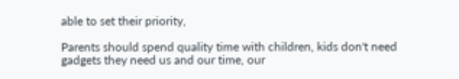able to set their priority,

Parents should spend quality time with children, kids don't need gadgets they need us and our time, our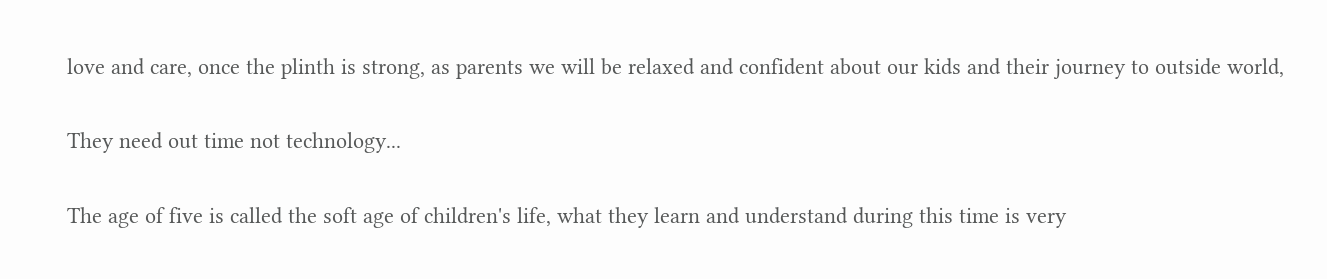love and care, once the plinth is strong, as parents we will be relaxed and confident about our kids and their journey to outside world,

They need out time not technology...

The age of five is called the soft age of children's life, what they learn and understand during this time is very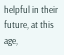helpful in their future, at this age,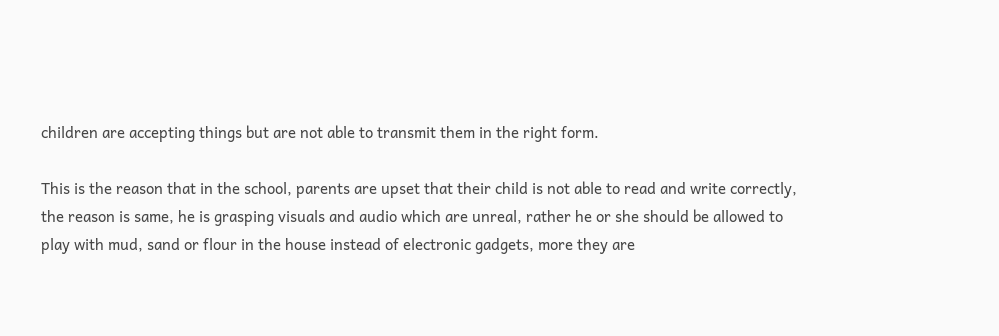children are accepting things but are not able to transmit them in the right form.

This is the reason that in the school, parents are upset that their child is not able to read and write correctly, the reason is same, he is grasping visuals and audio which are unreal, rather he or she should be allowed to play with mud, sand or flour in the house instead of electronic gadgets, more they are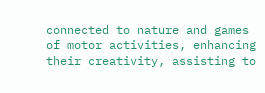connected to nature and games of motor activities, enhancing their creativity, assisting to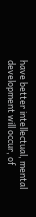have better intellectual, mental development will occur, of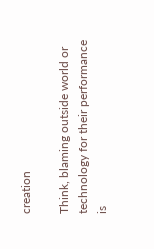creation

Think, blaming outside world or technology for their performance is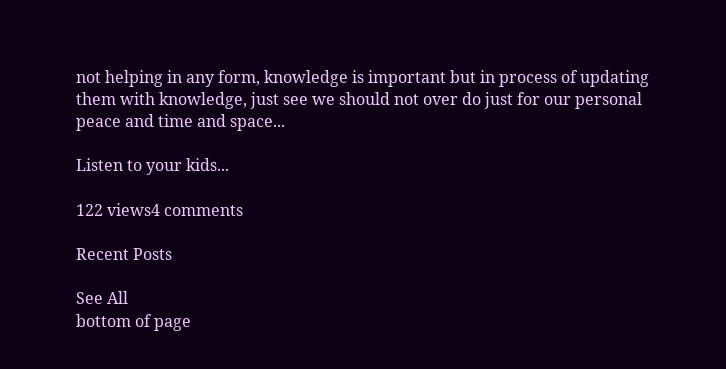not helping in any form, knowledge is important but in process of updating them with knowledge, just see we should not over do just for our personal peace and time and space...

Listen to your kids...

122 views4 comments

Recent Posts

See All
bottom of page